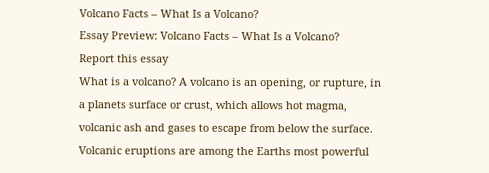Volcano Facts – What Is a Volcano?
Essay Preview: Volcano Facts – What Is a Volcano?
Report this essay
What is a volcano? A volcano is an opening, or rupture, in a planets surface or crust, which allows hot magma, volcanic ash and gases to escape from below the surface. Volcanic eruptions are among the Earths most powerful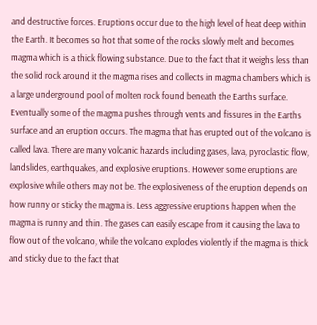and destructive forces. Eruptions occur due to the high level of heat deep within the Earth. It becomes so hot that some of the rocks slowly melt and becomes magma which is a thick flowing substance. Due to the fact that it weighs less than the solid rock around it the magma rises and collects in magma chambers which is a large underground pool of molten rock found beneath the Earths surface. Eventually some of the magma pushes through vents and fissures in the Earths surface and an eruption occurs. The magma that has erupted out of the volcano is called lava. There are many volcanic hazards including gases, lava, pyroclastic flow, landslides, earthquakes, and explosive eruptions. However some eruptions are explosive while others may not be. The explosiveness of the eruption depends on how runny or sticky the magma is. Less aggressive eruptions happen when the magma is runny and thin. The gases can easily escape from it causing the lava to flow out of the volcano, while the volcano explodes violently if the magma is thick and sticky due to the fact that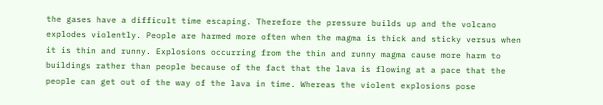the gases have a difficult time escaping. Therefore the pressure builds up and the volcano explodes violently. People are harmed more often when the magma is thick and sticky versus when it is thin and runny. Explosions occurring from the thin and runny magma cause more harm to buildings rather than people because of the fact that the lava is flowing at a pace that the people can get out of the way of the lava in time. Whereas the violent explosions pose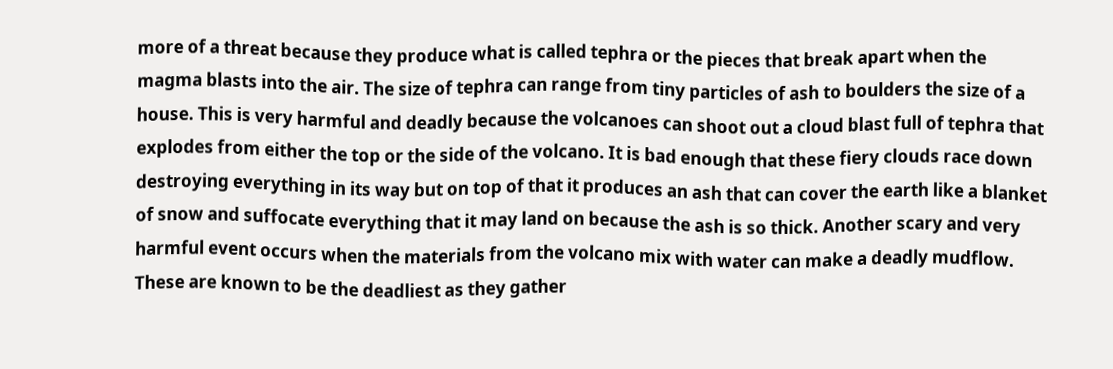more of a threat because they produce what is called tephra or the pieces that break apart when the magma blasts into the air. The size of tephra can range from tiny particles of ash to boulders the size of a house. This is very harmful and deadly because the volcanoes can shoot out a cloud blast full of tephra that explodes from either the top or the side of the volcano. It is bad enough that these fiery clouds race down destroying everything in its way but on top of that it produces an ash that can cover the earth like a blanket of snow and suffocate everything that it may land on because the ash is so thick. Another scary and very harmful event occurs when the materials from the volcano mix with water can make a deadly mudflow. These are known to be the deadliest as they gather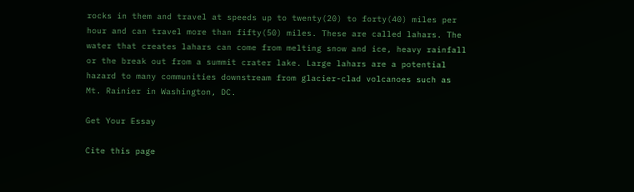rocks in them and travel at speeds up to twenty(20) to forty(40) miles per hour and can travel more than fifty(50) miles. These are called lahars. The water that creates lahars can come from melting snow and ice, heavy rainfall or the break out from a summit crater lake. Large lahars are a potential hazard to many communities downstream from glacier-clad volcanoes such as Mt. Rainier in Washington, DC.

Get Your Essay

Cite this page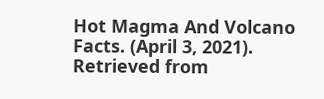Hot Magma And Volcano Facts. (April 3, 2021). Retrieved from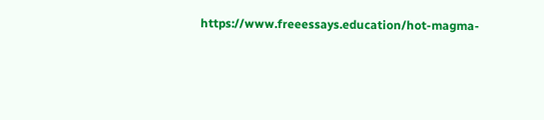https://www.freeessays.education/hot-magma-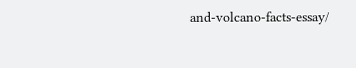and-volcano-facts-essay/